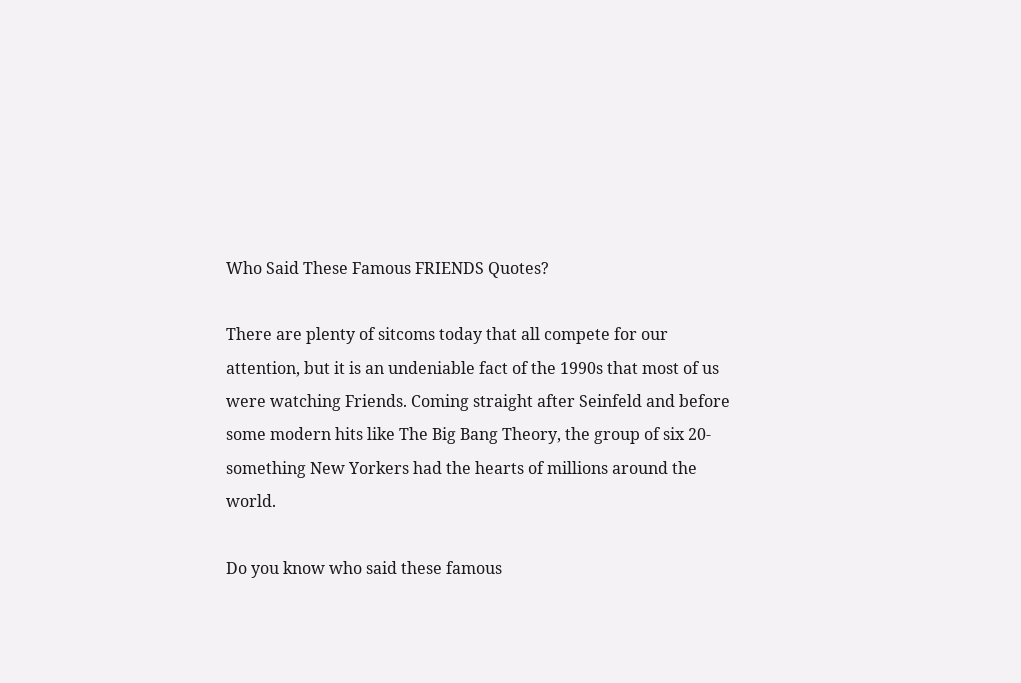Who Said These Famous FRIENDS Quotes?

There are plenty of sitcoms today that all compete for our attention, but it is an undeniable fact of the 1990s that most of us were watching Friends. Coming straight after Seinfeld and before some modern hits like The Big Bang Theory, the group of six 20-something New Yorkers had the hearts of millions around the world.

Do you know who said these famous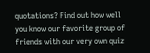quotations? Find out how well you know our favorite group of friends with our very own quiz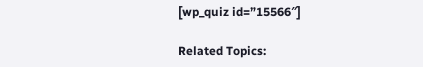[wp_quiz id=”15566″]

Related Topics: